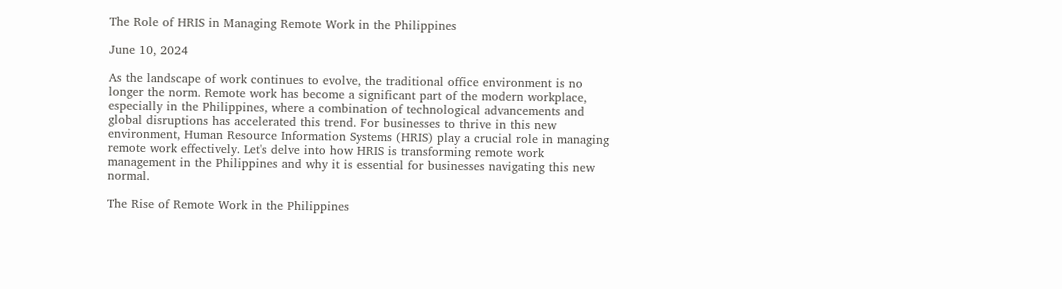The Role of HRIS in Managing Remote Work in the Philippines

June 10, 2024

As the landscape of work continues to evolve, the traditional office environment is no longer the norm. Remote work has become a significant part of the modern workplace, especially in the Philippines, where a combination of technological advancements and global disruptions has accelerated this trend. For businesses to thrive in this new environment, Human Resource Information Systems (HRIS) play a crucial role in managing remote work effectively. Let's delve into how HRIS is transforming remote work management in the Philippines and why it is essential for businesses navigating this new normal.

The Rise of Remote Work in the Philippines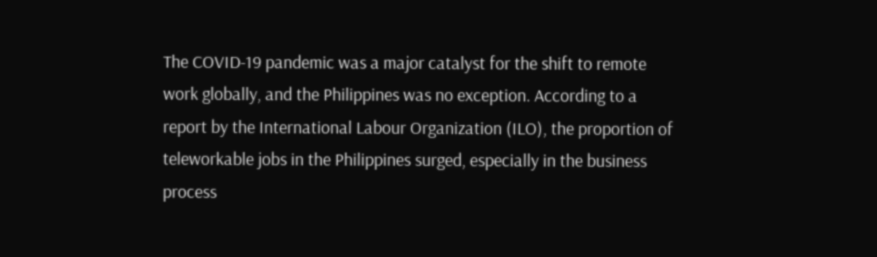The COVID-19 pandemic was a major catalyst for the shift to remote work globally, and the Philippines was no exception. According to a report by the International Labour Organization (ILO), the proportion of teleworkable jobs in the Philippines surged, especially in the business process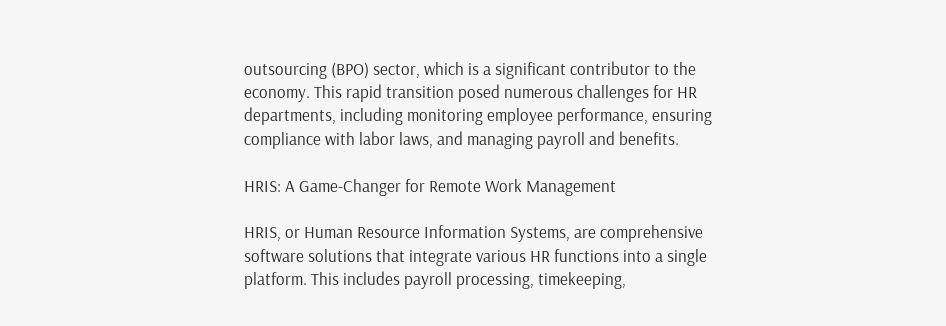outsourcing (BPO) sector, which is a significant contributor to the economy. This rapid transition posed numerous challenges for HR departments, including monitoring employee performance, ensuring compliance with labor laws, and managing payroll and benefits.

HRIS: A Game-Changer for Remote Work Management

HRIS, or Human Resource Information Systems, are comprehensive software solutions that integrate various HR functions into a single platform. This includes payroll processing, timekeeping,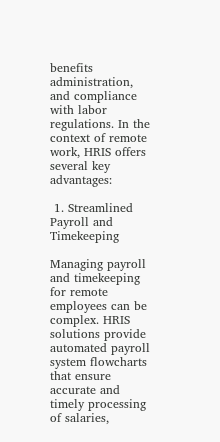benefits administration, and compliance with labor regulations. In the context of remote work, HRIS offers several key advantages:

 1. Streamlined Payroll and Timekeeping

Managing payroll and timekeeping for remote employees can be complex. HRIS solutions provide automated payroll system flowcharts that ensure accurate and timely processing of salaries,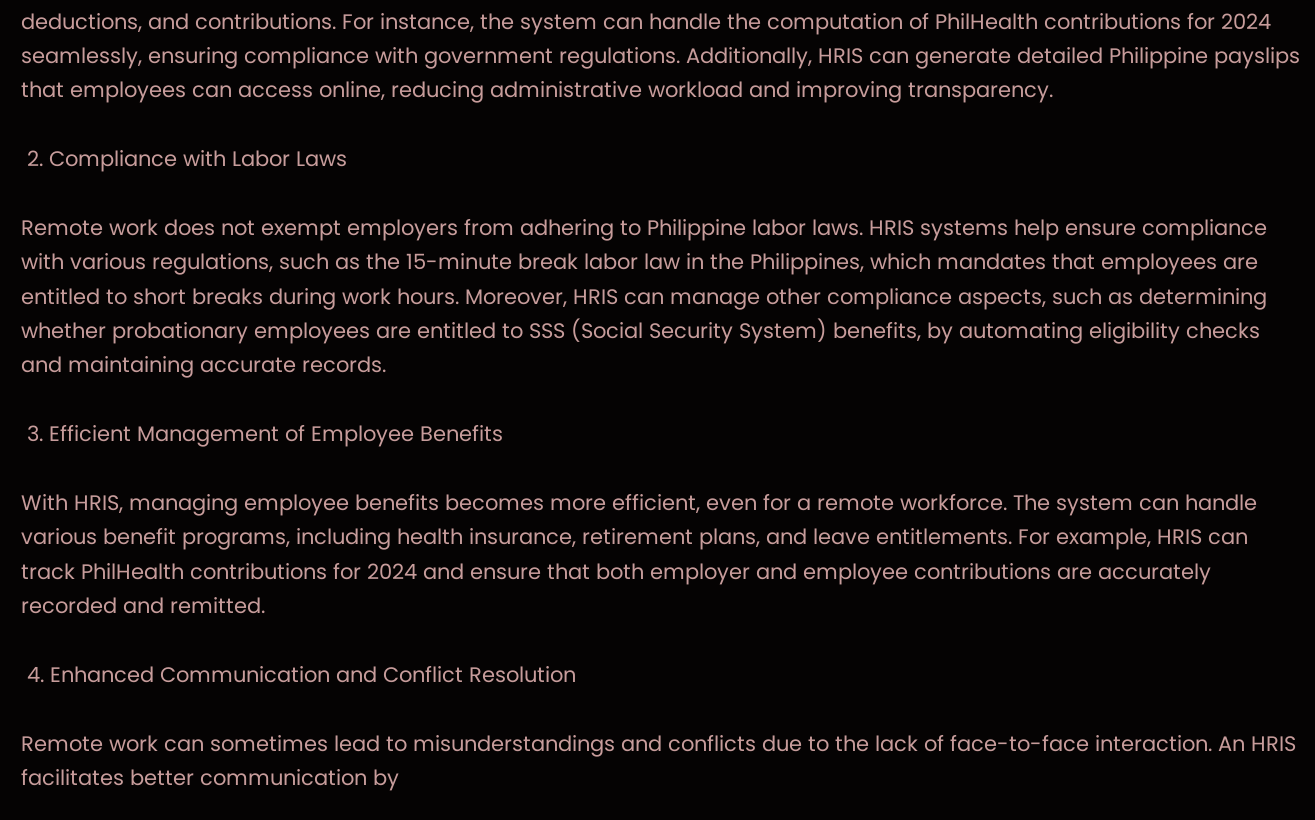deductions, and contributions. For instance, the system can handle the computation of PhilHealth contributions for 2024 seamlessly, ensuring compliance with government regulations. Additionally, HRIS can generate detailed Philippine payslips that employees can access online, reducing administrative workload and improving transparency.

 2. Compliance with Labor Laws

Remote work does not exempt employers from adhering to Philippine labor laws. HRIS systems help ensure compliance with various regulations, such as the 15-minute break labor law in the Philippines, which mandates that employees are entitled to short breaks during work hours. Moreover, HRIS can manage other compliance aspects, such as determining whether probationary employees are entitled to SSS (Social Security System) benefits, by automating eligibility checks and maintaining accurate records.

 3. Efficient Management of Employee Benefits

With HRIS, managing employee benefits becomes more efficient, even for a remote workforce. The system can handle various benefit programs, including health insurance, retirement plans, and leave entitlements. For example, HRIS can track PhilHealth contributions for 2024 and ensure that both employer and employee contributions are accurately recorded and remitted.

 4. Enhanced Communication and Conflict Resolution

Remote work can sometimes lead to misunderstandings and conflicts due to the lack of face-to-face interaction. An HRIS facilitates better communication by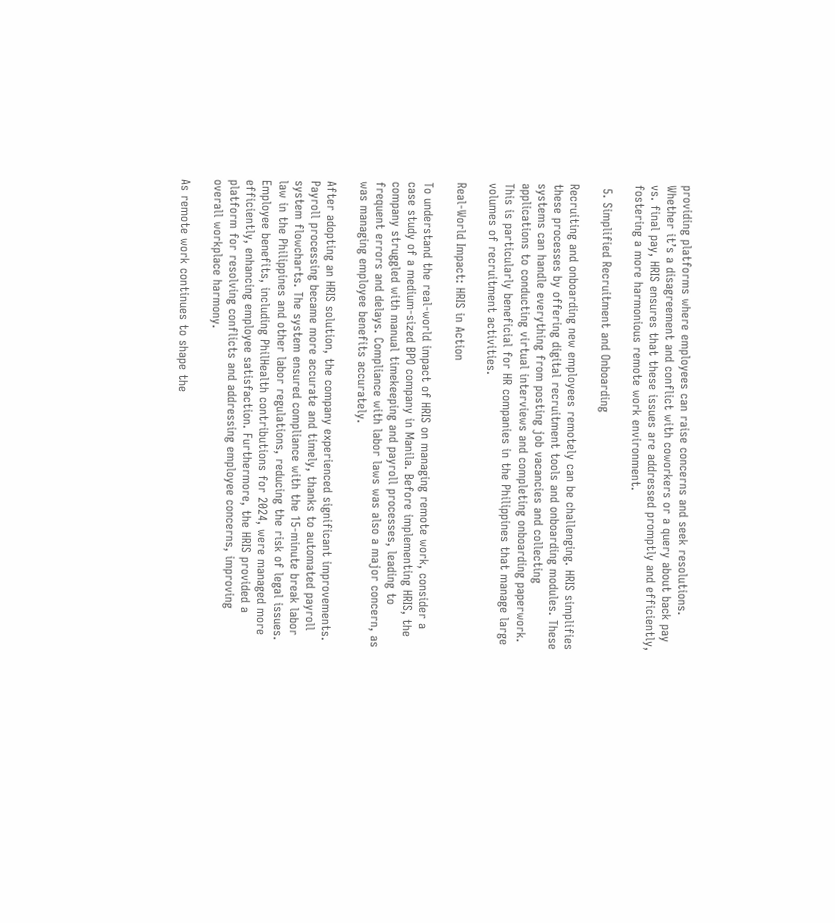providing platforms where employees can raise concerns and seek resolutions. Whether it’s a disagreement and conflict with coworkers or a query about back pay vs. final pay, HRIS ensures that these issues are addressed promptly and efficiently, fostering a more harmonious remote work environment.

 5. Simplified Recruitment and Onboarding

Recruiting and onboarding new employees remotely can be challenging. HRIS simplifies these processes by offering digital recruitment tools and onboarding modules. These systems can handle everything from posting job vacancies and collecting applications to conducting virtual interviews and completing onboarding paperwork. This is particularly beneficial for HR companies in the Philippines that manage large volumes of recruitment activities.

Real-World Impact: HRIS in Action

To understand the real-world impact of HRIS on managing remote work, consider a case study of a medium-sized BPO company in Manila. Before implementing HRIS, the company struggled with manual timekeeping and payroll processes, leading to frequent errors and delays. Compliance with labor laws was also a major concern, as was managing employee benefits accurately.

After adopting an HRIS solution, the company experienced significant improvements. Payroll processing became more accurate and timely, thanks to automated payroll system flowcharts. The system ensured compliance with the 15-minute break labor law in the Philippines and other labor regulations, reducing the risk of legal issues. Employee benefits, including PhilHealth contributions for 2024, were managed more efficiently, enhancing employee satisfaction. Furthermore, the HRIS provided a platform for resolving conflicts and addressing employee concerns, improving overall workplace harmony.

As remote work continues to shape the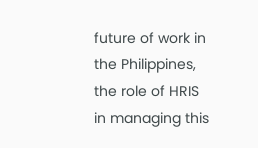future of work in the Philippines, the role of HRIS in managing this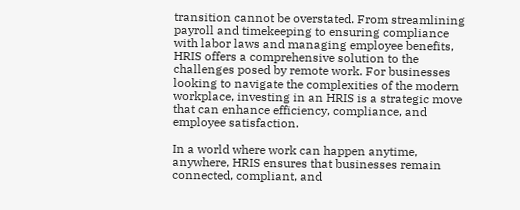transition cannot be overstated. From streamlining payroll and timekeeping to ensuring compliance with labor laws and managing employee benefits, HRIS offers a comprehensive solution to the challenges posed by remote work. For businesses looking to navigate the complexities of the modern workplace, investing in an HRIS is a strategic move that can enhance efficiency, compliance, and employee satisfaction.

In a world where work can happen anytime, anywhere, HRIS ensures that businesses remain connected, compliant, and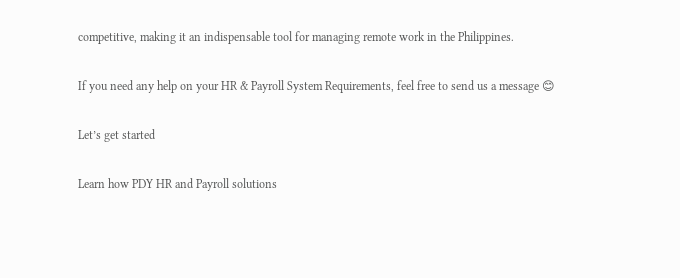competitive, making it an indispensable tool for managing remote work in the Philippines.

If you need any help on your HR & Payroll System Requirements, feel free to send us a message 😊

Let’s get started

Learn how PDY HR and Payroll solutions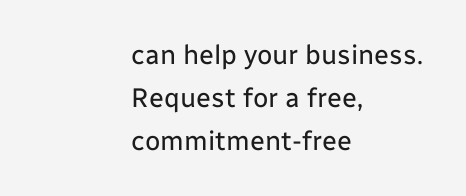can help your business. Request for a free, commitment-free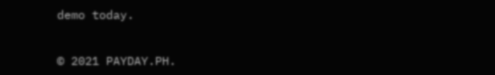demo today.


© 2021 PAYDAY.PH.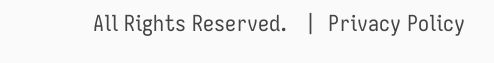All Rights Reserved.   |  Privacy Policy